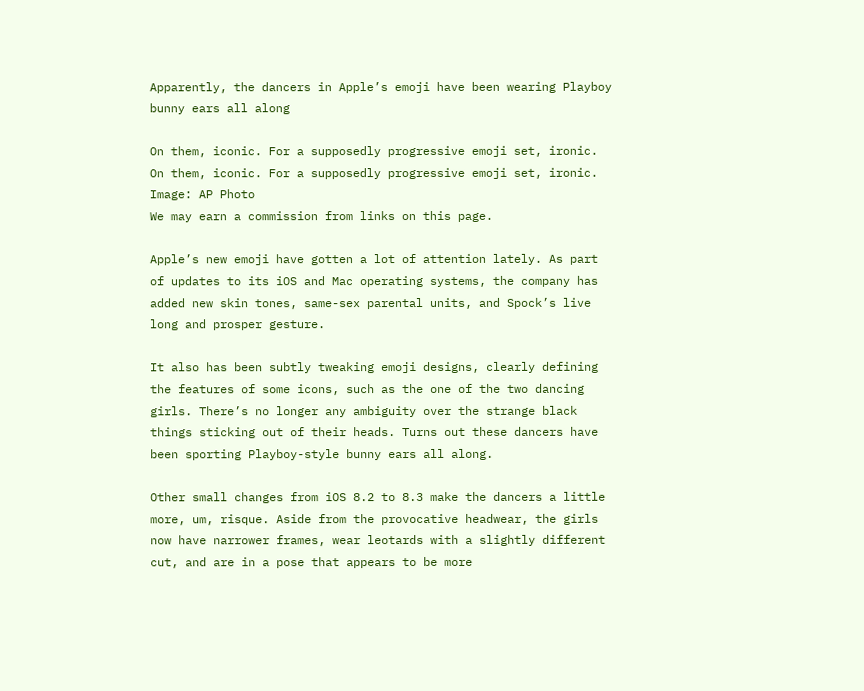Apparently, the dancers in Apple’s emoji have been wearing Playboy bunny ears all along

On them, iconic. For a supposedly progressive emoji set, ironic.
On them, iconic. For a supposedly progressive emoji set, ironic.
Image: AP Photo
We may earn a commission from links on this page.

Apple’s new emoji have gotten a lot of attention lately. As part of updates to its iOS and Mac operating systems, the company has added new skin tones, same-sex parental units, and Spock’s live long and prosper gesture.

It also has been subtly tweaking emoji designs, clearly defining the features of some icons, such as the one of the two dancing girls. There’s no longer any ambiguity over the strange black things sticking out of their heads. Turns out these dancers have been sporting Playboy-style bunny ears all along.

Other small changes from iOS 8.2 to 8.3 make the dancers a little more, um, risque. Aside from the provocative headwear, the girls now have narrower frames, wear leotards with a slightly different cut, and are in a pose that appears to be more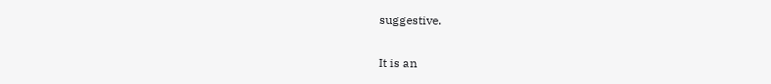suggestive.

It is an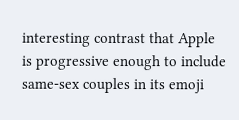interesting contrast that Apple is progressive enough to include same-sex couples in its emoji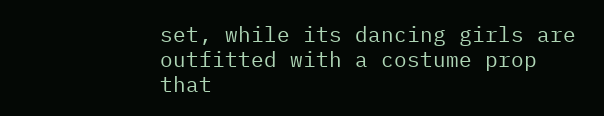set, while its dancing girls are outfitted with a costume prop that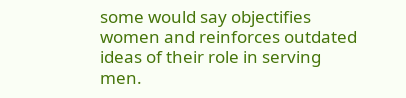some would say objectifies women and reinforces outdated ideas of their role in serving men.